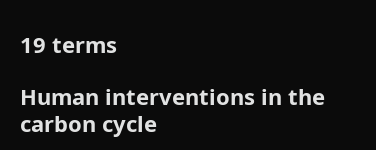19 terms

Human interventions in the carbon cycle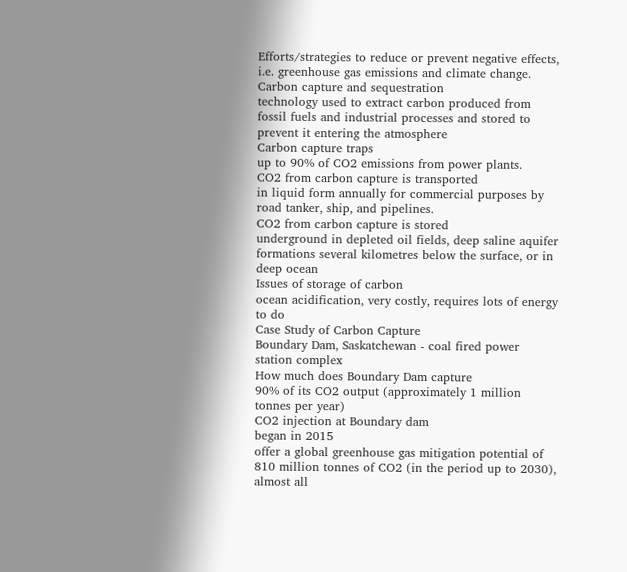Efforts/strategies to reduce or prevent negative effects, i.e. greenhouse gas emissions and climate change.
Carbon capture and sequestration
technology used to extract carbon produced from fossil fuels and industrial processes and stored to prevent it entering the atmosphere
Carbon capture traps
up to 90% of CO2 emissions from power plants.
CO2 from carbon capture is transported
in liquid form annually for commercial purposes by road tanker, ship, and pipelines.
CO2 from carbon capture is stored
underground in depleted oil fields, deep saline aquifer formations several kilometres below the surface, or in deep ocean
Issues of storage of carbon
ocean acidification, very costly, requires lots of energy to do
Case Study of Carbon Capture
Boundary Dam, Saskatchewan - coal fired power station complex
How much does Boundary Dam capture
90% of its CO2 output (approximately 1 million tonnes per year)
CO2 injection at Boundary dam
began in 2015
offer a global greenhouse gas mitigation potential of 810 million tonnes of CO2 (in the period up to 2030), almost all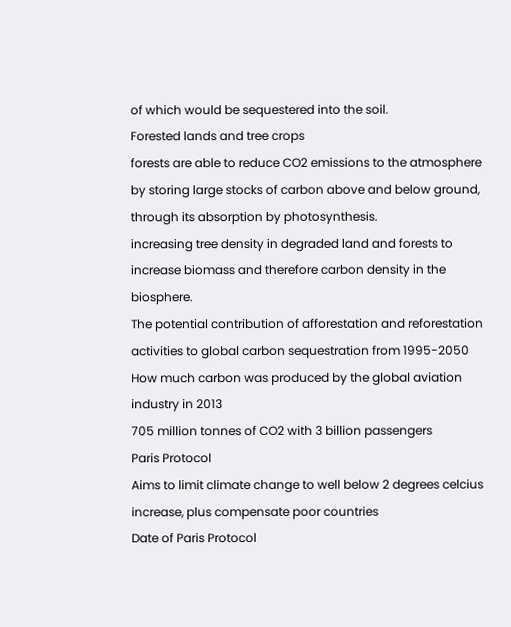of which would be sequestered into the soil.
Forested lands and tree crops
forests are able to reduce CO2 emissions to the atmosphere by storing large stocks of carbon above and below ground, through its absorption by photosynthesis.
increasing tree density in degraded land and forests to increase biomass and therefore carbon density in the biosphere.
The potential contribution of afforestation and reforestation activities to global carbon sequestration from 1995-2050
How much carbon was produced by the global aviation industry in 2013
705 million tonnes of CO2 with 3 billion passengers
Paris Protocol
Aims to limit climate change to well below 2 degrees celcius increase, plus compensate poor countries
Date of Paris Protocol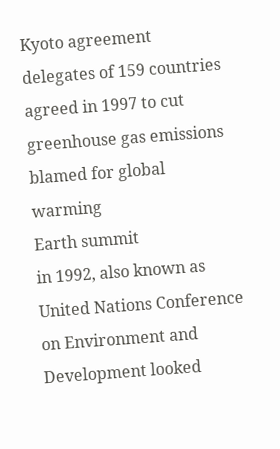Kyoto agreement
delegates of 159 countries agreed in 1997 to cut greenhouse gas emissions blamed for global warming
Earth summit
in 1992, also known as United Nations Conference on Environment and Development looked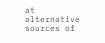at alternative sources of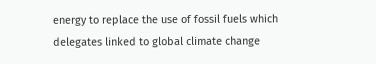energy to replace the use of fossil fuels which delegates linked to global climate change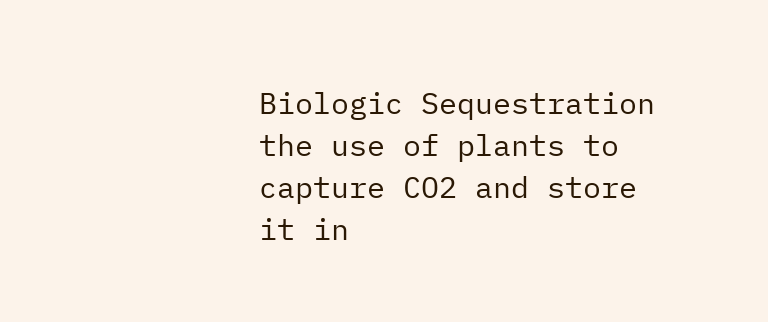Biologic Sequestration
the use of plants to capture CO2 and store it in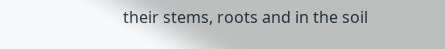their stems, roots and in the soil